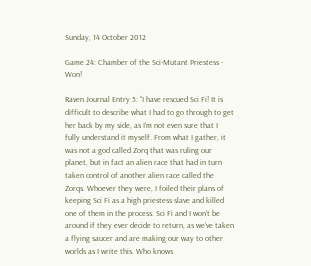Sunday, 14 October 2012

Game 24: Chamber of the Sci-Mutant Priestess - Won!

Raven Journal Entry 5: “I have rescued Sci Fi! It is difficult to describe what I had to go through to get her back by my side, as I’m not even sure that I fully understand it myself. From what I gather, it was not a god called Zorq that was ruling our planet, but in fact an alien race that had in turn taken control of another alien race called the Zorqs. Whoever they were, I foiled their plans of keeping Sci Fi as a high priestess slave and killed one of them in the process. Sci Fi and I won’t be around if they ever decide to return, as we’ve taken a flying saucer and are making our way to other worlds as I write this. Who knows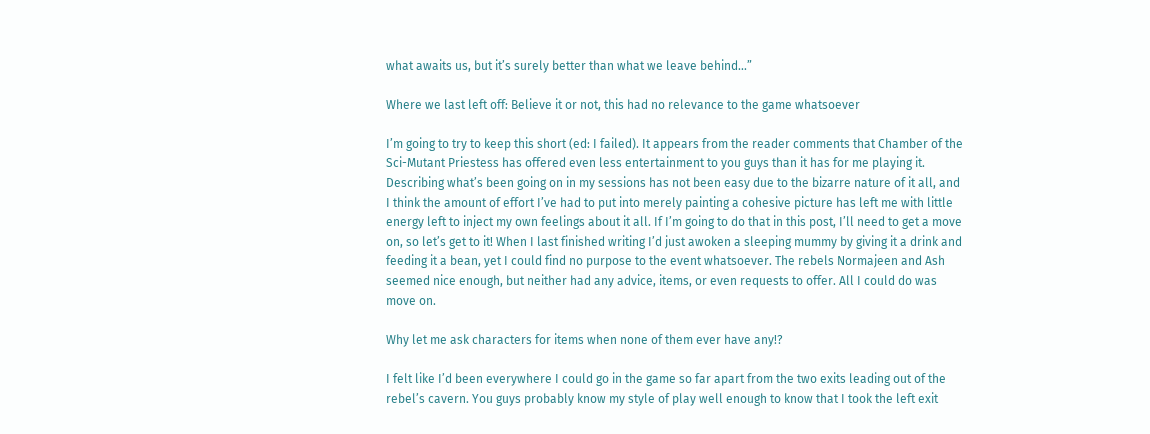what awaits us, but it’s surely better than what we leave behind...”

Where we last left off: Believe it or not, this had no relevance to the game whatsoever

I’m going to try to keep this short (ed: I failed). It appears from the reader comments that Chamber of the Sci-Mutant Priestess has offered even less entertainment to you guys than it has for me playing it. Describing what’s been going on in my sessions has not been easy due to the bizarre nature of it all, and I think the amount of effort I’ve had to put into merely painting a cohesive picture has left me with little energy left to inject my own feelings about it all. If I’m going to do that in this post, I’ll need to get a move on, so let’s get to it! When I last finished writing I’d just awoken a sleeping mummy by giving it a drink and feeding it a bean, yet I could find no purpose to the event whatsoever. The rebels Normajeen and Ash seemed nice enough, but neither had any advice, items, or even requests to offer. All I could do was move on.

Why let me ask characters for items when none of them ever have any!?

I felt like I’d been everywhere I could go in the game so far apart from the two exits leading out of the rebel’s cavern. You guys probably know my style of play well enough to know that I took the left exit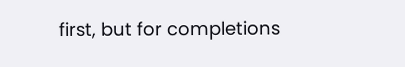first, but for completions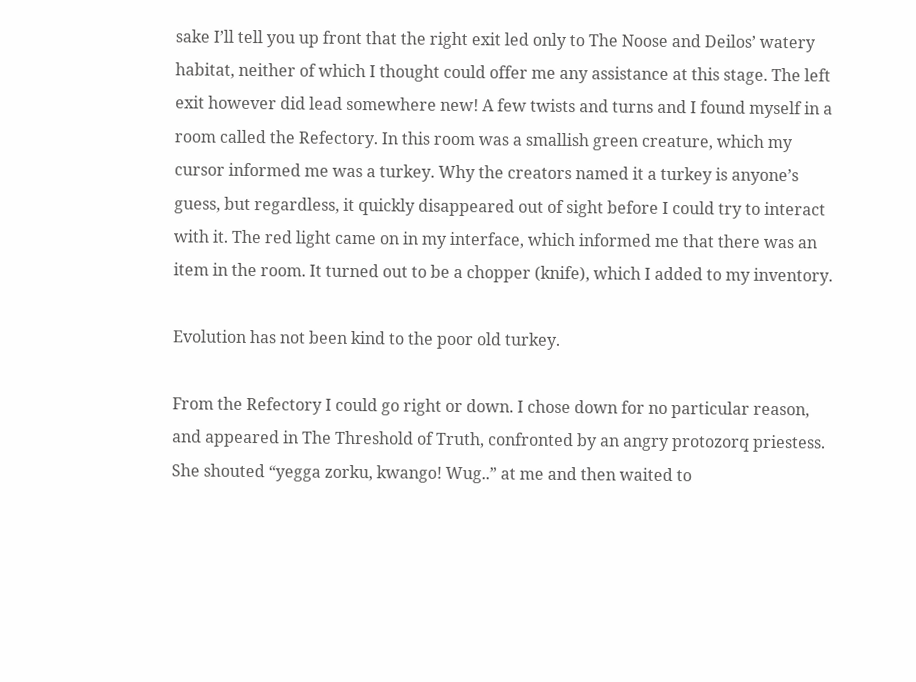sake I’ll tell you up front that the right exit led only to The Noose and Deilos’ watery habitat, neither of which I thought could offer me any assistance at this stage. The left exit however did lead somewhere new! A few twists and turns and I found myself in a room called the Refectory. In this room was a smallish green creature, which my cursor informed me was a turkey. Why the creators named it a turkey is anyone’s guess, but regardless, it quickly disappeared out of sight before I could try to interact with it. The red light came on in my interface, which informed me that there was an item in the room. It turned out to be a chopper (knife), which I added to my inventory.

Evolution has not been kind to the poor old turkey.

From the Refectory I could go right or down. I chose down for no particular reason, and appeared in The Threshold of Truth, confronted by an angry protozorq priestess. She shouted “yegga zorku, kwango! Wug..” at me and then waited to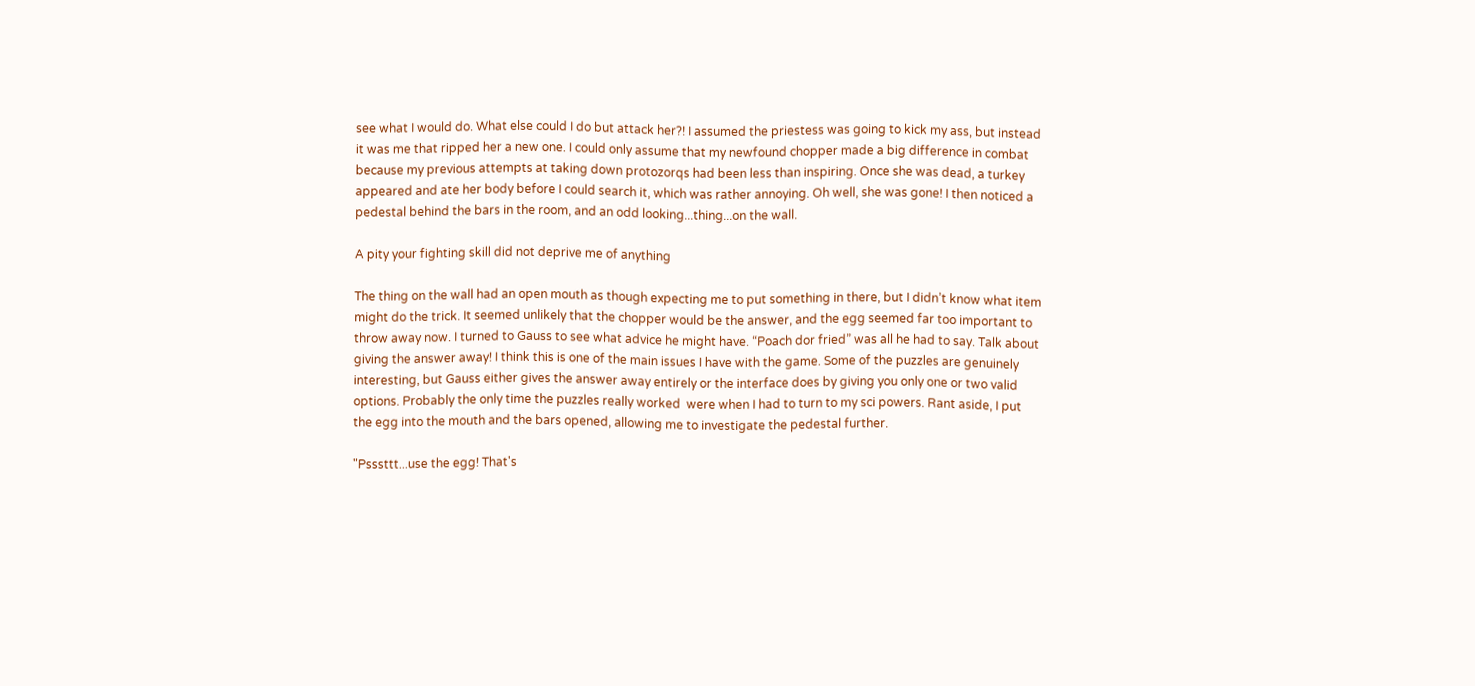see what I would do. What else could I do but attack her?! I assumed the priestess was going to kick my ass, but instead it was me that ripped her a new one. I could only assume that my newfound chopper made a big difference in combat because my previous attempts at taking down protozorqs had been less than inspiring. Once she was dead, a turkey appeared and ate her body before I could search it, which was rather annoying. Oh well, she was gone! I then noticed a pedestal behind the bars in the room, and an odd looking...thing...on the wall.

A pity your fighting skill did not deprive me of anything

The thing on the wall had an open mouth as though expecting me to put something in there, but I didn’t know what item might do the trick. It seemed unlikely that the chopper would be the answer, and the egg seemed far too important to throw away now. I turned to Gauss to see what advice he might have. “Poach dor fried” was all he had to say. Talk about giving the answer away! I think this is one of the main issues I have with the game. Some of the puzzles are genuinely interesting, but Gauss either gives the answer away entirely or the interface does by giving you only one or two valid options. Probably the only time the puzzles really worked  were when I had to turn to my sci powers. Rant aside, I put the egg into the mouth and the bars opened, allowing me to investigate the pedestal further.

"Psssttt...use the egg! That's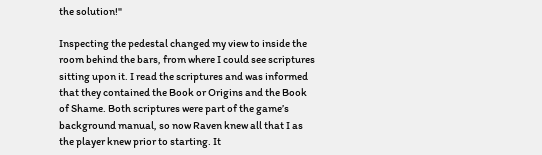the solution!"

Inspecting the pedestal changed my view to inside the room behind the bars, from where I could see scriptures sitting upon it. I read the scriptures and was informed that they contained the Book or Origins and the Book of Shame. Both scriptures were part of the game’s background manual, so now Raven knew all that I as the player knew prior to starting. It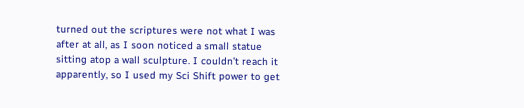turned out the scriptures were not what I was after at all, as I soon noticed a small statue sitting atop a wall sculpture. I couldn’t reach it apparently, so I used my Sci Shift power to get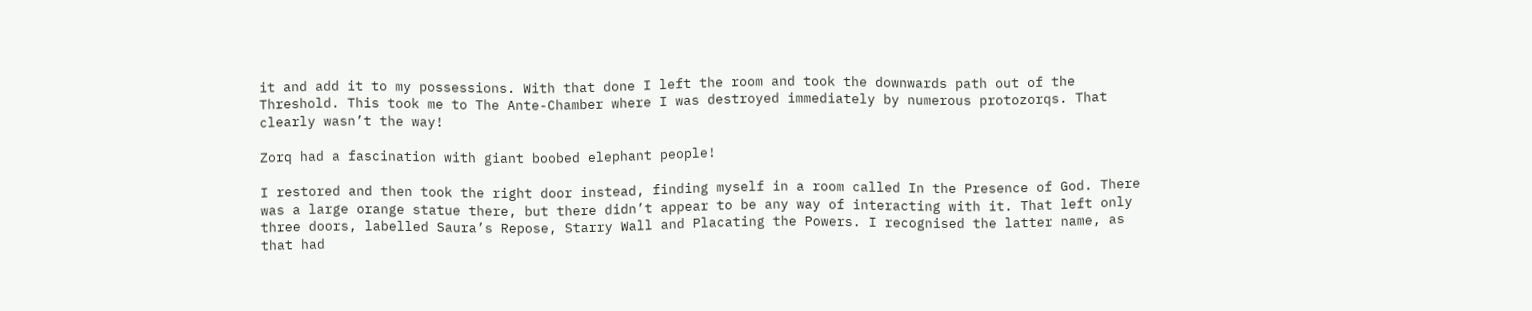it and add it to my possessions. With that done I left the room and took the downwards path out of the Threshold. This took me to The Ante-Chamber where I was destroyed immediately by numerous protozorqs. That clearly wasn’t the way!

Zorq had a fascination with giant boobed elephant people!

I restored and then took the right door instead, finding myself in a room called In the Presence of God. There was a large orange statue there, but there didn’t appear to be any way of interacting with it. That left only three doors, labelled Saura’s Repose, Starry Wall and Placating the Powers. I recognised the latter name, as that had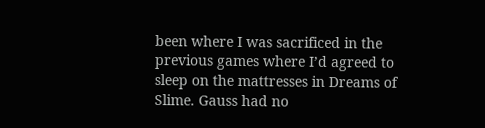been where I was sacrificed in the previous games where I’d agreed to sleep on the mattresses in Dreams of Slime. Gauss had no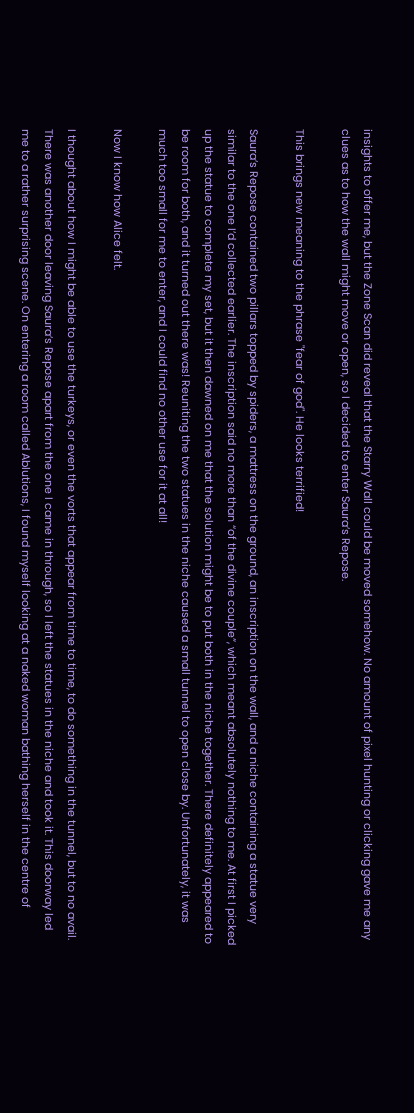insights to offer me, but the Zone Scan did reveal that the Starry Wall could be moved somehow. No amount of pixel hunting or clicking gave me any clues as to how the wall might move or open, so I decided to enter Saura’s Repose.

This brings new meaning to the phrase "fear of god". He looks terrified!

Saura’s Repose contained two pillars topped by spiders, a mattress on the ground, an inscription on the wall, and a niche containing a statue very similar to the one I’d collected earlier. The inscription said no more than “of the divine couple”, which meant absolutely nothing to me. At first I picked up the statue to complete my set, but it then dawned on me that the solution might be to put both in the niche together. There definitely appeared to be room for both, and it turned out there was! Reuniting the two statues in the niche caused a small tunnel to open close by. Unfortunately, it was much too small for me to enter, and I could find no other use for it at all!

Now I know how Alice felt.

I thought about how I might be able to use the turkeys, or even the vorts that appear from time to time, to do something in the tunnel, but to no avail. There was another door leaving Saura’s Repose apart from the one I came in through, so I left the statues in the niche and took it. This doorway led me to a rather surprising scene. On entering a room called Ablutions, I found myself looking at a naked woman bathing herself in the centre of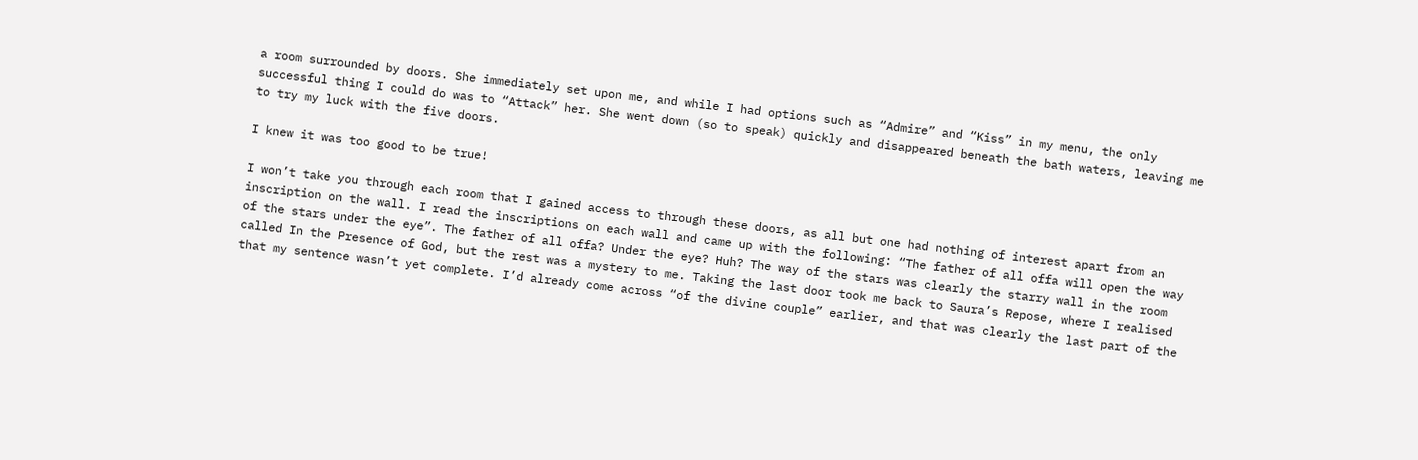a room surrounded by doors. She immediately set upon me, and while I had options such as “Admire” and “Kiss” in my menu, the only successful thing I could do was to “Attack” her. She went down (so to speak) quickly and disappeared beneath the bath waters, leaving me to try my luck with the five doors.

I knew it was too good to be true!

I won’t take you through each room that I gained access to through these doors, as all but one had nothing of interest apart from an inscription on the wall. I read the inscriptions on each wall and came up with the following: “The father of all offa will open the way of the stars under the eye”. The father of all offa? Under the eye? Huh? The way of the stars was clearly the starry wall in the room called In the Presence of God, but the rest was a mystery to me. Taking the last door took me back to Saura’s Repose, where I realised that my sentence wasn’t yet complete. I’d already come across “of the divine couple” earlier, and that was clearly the last part of the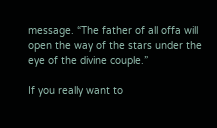message. “The father of all offa will open the way of the stars under the eye of the divine couple.”

If you really want to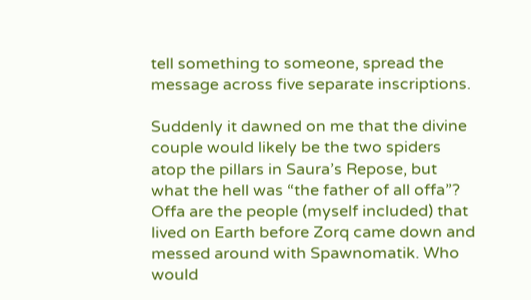tell something to someone, spread the message across five separate inscriptions.

Suddenly it dawned on me that the divine couple would likely be the two spiders atop the pillars in Saura’s Repose, but what the hell was “the father of all offa”? Offa are the people (myself included) that lived on Earth before Zorq came down and messed around with Spawnomatik. Who would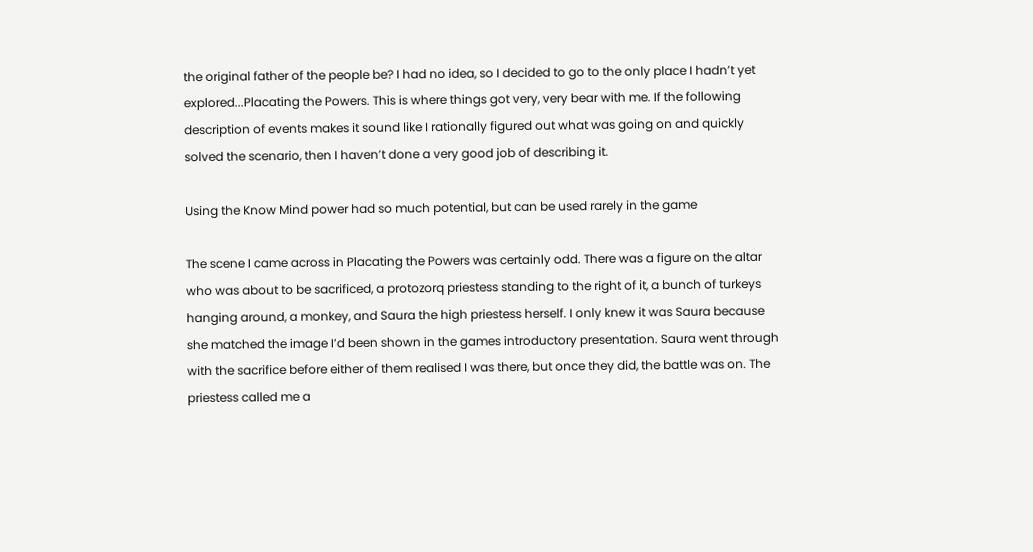the original father of the people be? I had no idea, so I decided to go to the only place I hadn’t yet explored...Placating the Powers. This is where things got very, very bear with me. If the following description of events makes it sound like I rationally figured out what was going on and quickly solved the scenario, then I haven’t done a very good job of describing it.

Using the Know Mind power had so much potential, but can be used rarely in the game

The scene I came across in Placating the Powers was certainly odd. There was a figure on the altar who was about to be sacrificed, a protozorq priestess standing to the right of it, a bunch of turkeys hanging around, a monkey, and Saura the high priestess herself. I only knew it was Saura because she matched the image I’d been shown in the games introductory presentation. Saura went through with the sacrifice before either of them realised I was there, but once they did, the battle was on. The priestess called me a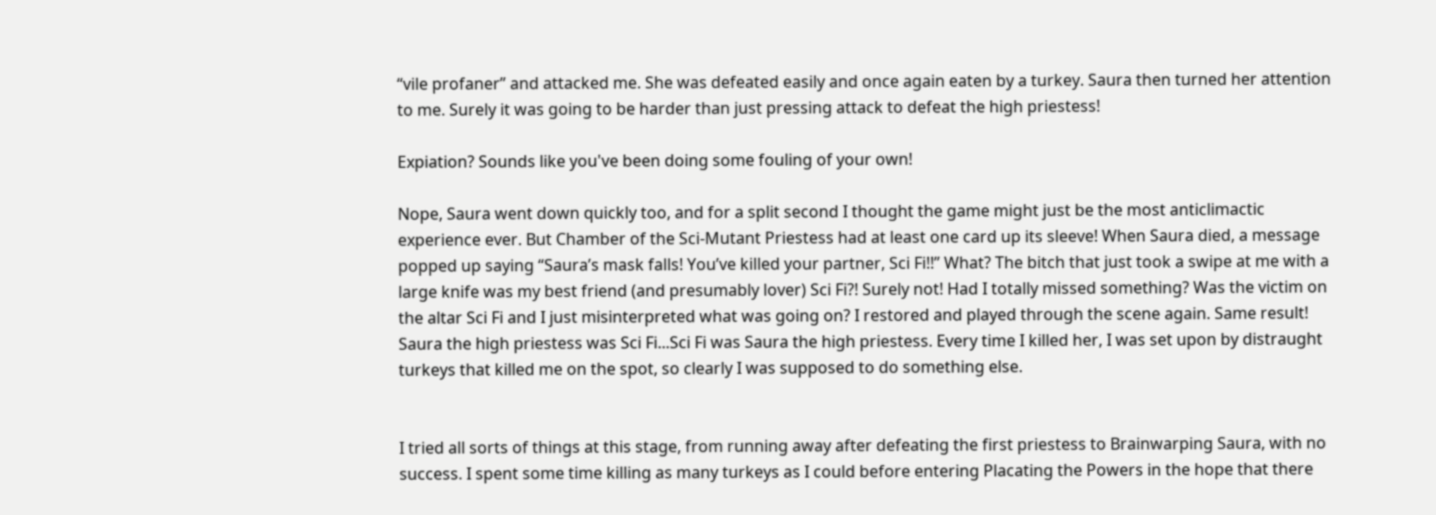“vile profaner” and attacked me. She was defeated easily and once again eaten by a turkey. Saura then turned her attention to me. Surely it was going to be harder than just pressing attack to defeat the high priestess!

Expiation? Sounds like you've been doing some fouling of your own!

Nope, Saura went down quickly too, and for a split second I thought the game might just be the most anticlimactic experience ever. But Chamber of the Sci-Mutant Priestess had at least one card up its sleeve! When Saura died, a message popped up saying “Saura’s mask falls! You’ve killed your partner, Sci Fi!!” What? The bitch that just took a swipe at me with a large knife was my best friend (and presumably lover) Sci Fi?! Surely not! Had I totally missed something? Was the victim on the altar Sci Fi and I just misinterpreted what was going on? I restored and played through the scene again. Same result! Saura the high priestess was Sci Fi...Sci Fi was Saura the high priestess. Every time I killed her, I was set upon by distraught turkeys that killed me on the spot, so clearly I was supposed to do something else.


I tried all sorts of things at this stage, from running away after defeating the first priestess to Brainwarping Saura, with no success. I spent some time killing as many turkeys as I could before entering Placating the Powers in the hope that there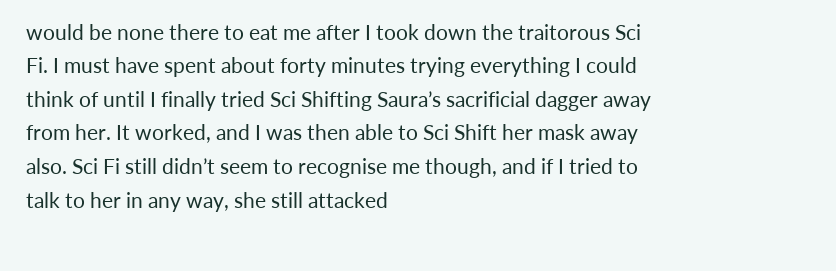would be none there to eat me after I took down the traitorous Sci Fi. I must have spent about forty minutes trying everything I could think of until I finally tried Sci Shifting Saura’s sacrificial dagger away from her. It worked, and I was then able to Sci Shift her mask away also. Sci Fi still didn’t seem to recognise me though, and if I tried to talk to her in any way, she still attacked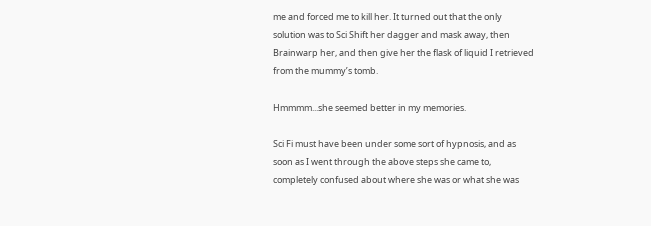me and forced me to kill her. It turned out that the only solution was to Sci Shift her dagger and mask away, then Brainwarp her, and then give her the flask of liquid I retrieved from the mummy’s tomb.

Hmmmm...she seemed better in my memories.

Sci Fi must have been under some sort of hypnosis, and as soon as I went through the above steps she came to, completely confused about where she was or what she was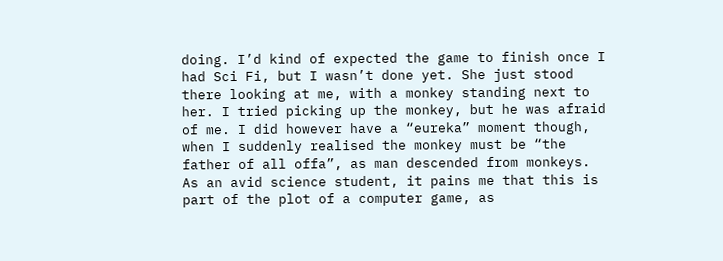doing. I’d kind of expected the game to finish once I had Sci Fi, but I wasn’t done yet. She just stood there looking at me, with a monkey standing next to her. I tried picking up the monkey, but he was afraid of me. I did however have a “eureka” moment though, when I suddenly realised the monkey must be “the father of all offa”, as man descended from monkeys. As an avid science student, it pains me that this is part of the plot of a computer game, as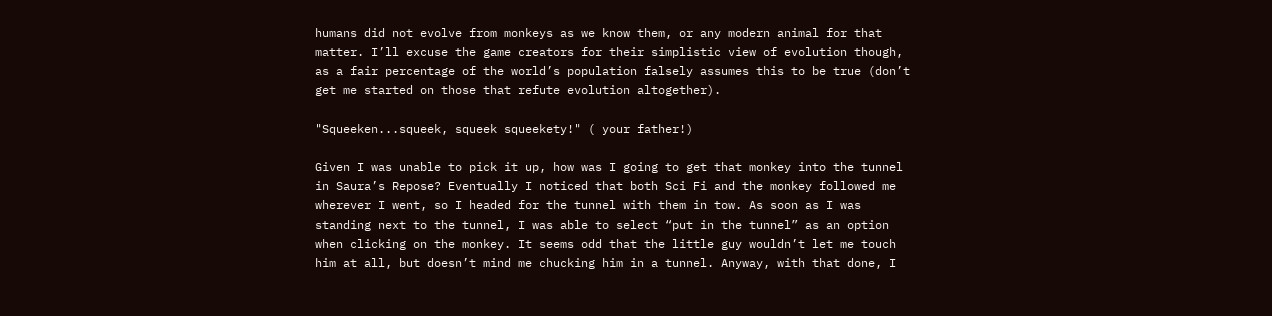humans did not evolve from monkeys as we know them, or any modern animal for that matter. I’ll excuse the game creators for their simplistic view of evolution though, as a fair percentage of the world’s population falsely assumes this to be true (don’t get me started on those that refute evolution altogether).

"Squeeken...squeek, squeek squeekety!" ( your father!)

Given I was unable to pick it up, how was I going to get that monkey into the tunnel in Saura’s Repose? Eventually I noticed that both Sci Fi and the monkey followed me wherever I went, so I headed for the tunnel with them in tow. As soon as I was standing next to the tunnel, I was able to select “put in the tunnel” as an option when clicking on the monkey. It seems odd that the little guy wouldn’t let me touch him at all, but doesn’t mind me chucking him in a tunnel. Anyway, with that done, I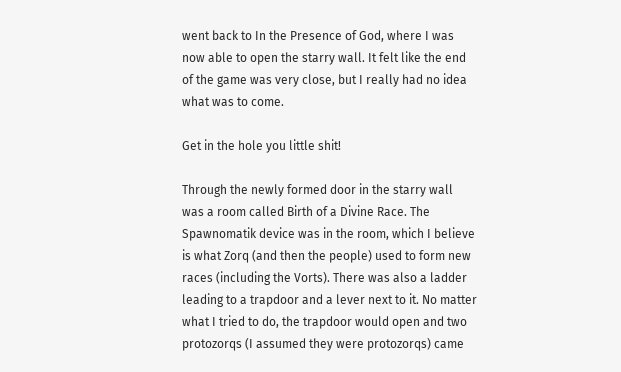went back to In the Presence of God, where I was now able to open the starry wall. It felt like the end of the game was very close, but I really had no idea what was to come.

Get in the hole you little shit!

Through the newly formed door in the starry wall was a room called Birth of a Divine Race. The Spawnomatik device was in the room, which I believe is what Zorq (and then the people) used to form new races (including the Vorts). There was also a ladder leading to a trapdoor and a lever next to it. No matter what I tried to do, the trapdoor would open and two protozorqs (I assumed they were protozorqs) came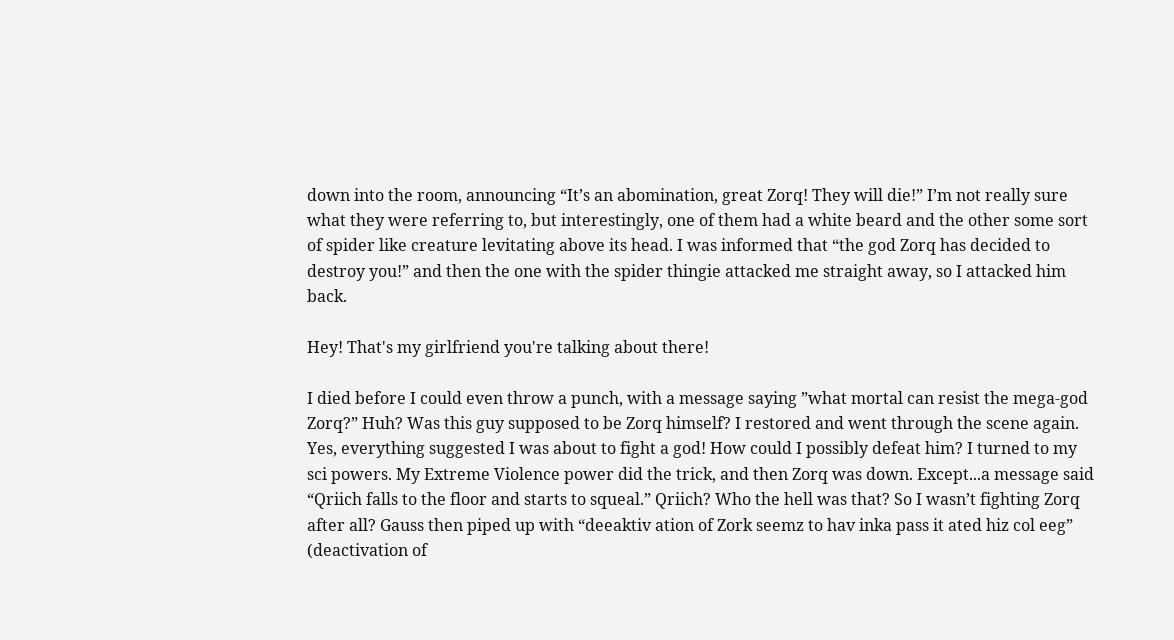down into the room, announcing “It’s an abomination, great Zorq! They will die!” I’m not really sure what they were referring to, but interestingly, one of them had a white beard and the other some sort of spider like creature levitating above its head. I was informed that “the god Zorq has decided to destroy you!” and then the one with the spider thingie attacked me straight away, so I attacked him back.

Hey! That's my girlfriend you're talking about there!

I died before I could even throw a punch, with a message saying ”what mortal can resist the mega-god Zorq?” Huh? Was this guy supposed to be Zorq himself? I restored and went through the scene again. Yes, everything suggested I was about to fight a god! How could I possibly defeat him? I turned to my sci powers. My Extreme Violence power did the trick, and then Zorq was down. Except...a message said “Qriich falls to the floor and starts to squeal.” Qriich? Who the hell was that? So I wasn’t fighting Zorq after all? Gauss then piped up with “deeaktiv ation of Zork seemz to hav inka pass it ated hiz col eeg” (deactivation of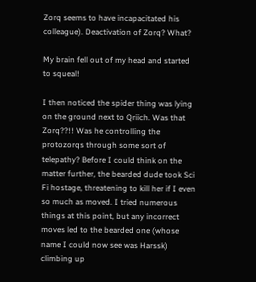Zorq seems to have incapacitated his colleague). Deactivation of Zorq? What?

My brain fell out of my head and started to squeal!

I then noticed the spider thing was lying on the ground next to Qriich. Was that Zorq??!! Was he controlling the protozorqs through some sort of telepathy? Before I could think on the matter further, the bearded dude took Sci Fi hostage, threatening to kill her if I even so much as moved. I tried numerous things at this point, but any incorrect moves led to the bearded one (whose name I could now see was Harssk) climbing up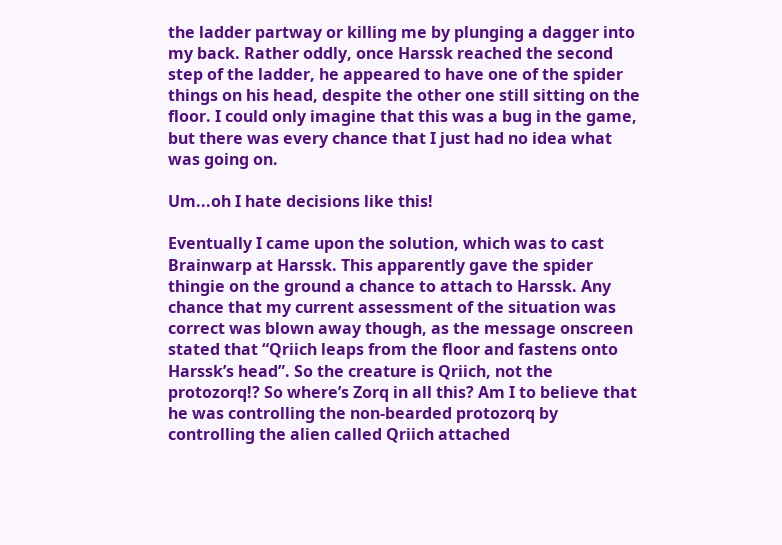the ladder partway or killing me by plunging a dagger into my back. Rather oddly, once Harssk reached the second step of the ladder, he appeared to have one of the spider things on his head, despite the other one still sitting on the floor. I could only imagine that this was a bug in the game, but there was every chance that I just had no idea what was going on.

Um...oh I hate decisions like this!

Eventually I came upon the solution, which was to cast Brainwarp at Harssk. This apparently gave the spider thingie on the ground a chance to attach to Harssk. Any chance that my current assessment of the situation was correct was blown away though, as the message onscreen stated that “Qriich leaps from the floor and fastens onto Harssk’s head”. So the creature is Qriich, not the protozorq!? So where’s Zorq in all this? Am I to believe that he was controlling the non-bearded protozorq by controlling the alien called Qriich attached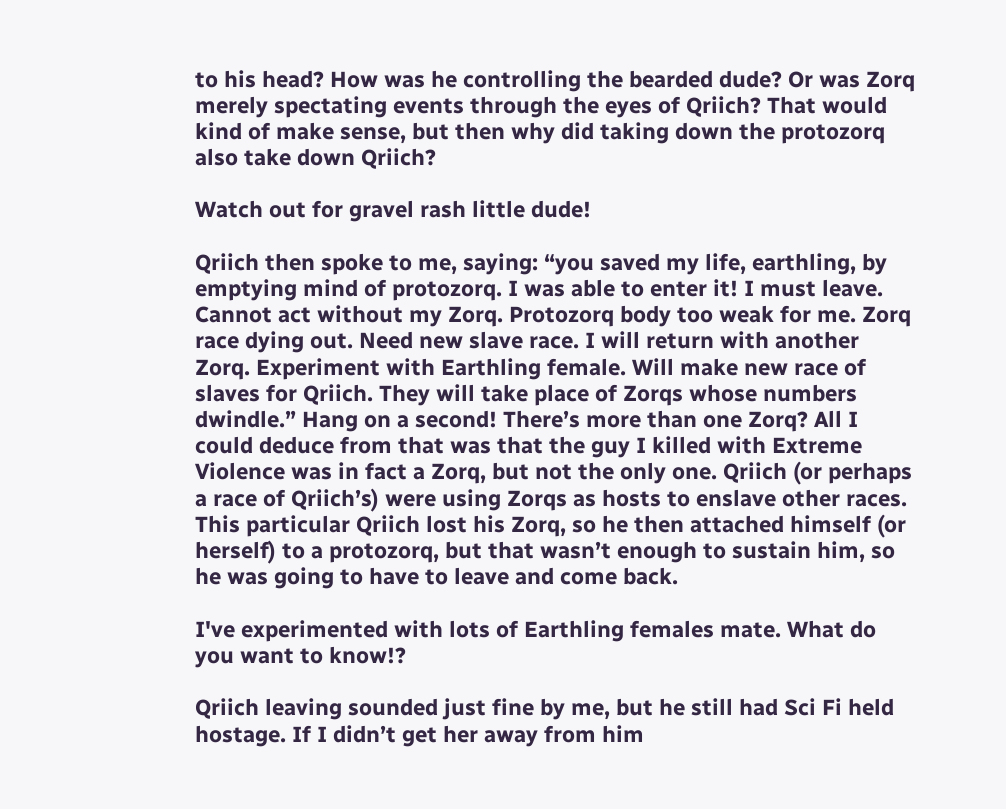to his head? How was he controlling the bearded dude? Or was Zorq merely spectating events through the eyes of Qriich? That would kind of make sense, but then why did taking down the protozorq also take down Qriich?

Watch out for gravel rash little dude!

Qriich then spoke to me, saying: “you saved my life, earthling, by emptying mind of protozorq. I was able to enter it! I must leave. Cannot act without my Zorq. Protozorq body too weak for me. Zorq race dying out. Need new slave race. I will return with another Zorq. Experiment with Earthling female. Will make new race of slaves for Qriich. They will take place of Zorqs whose numbers dwindle.” Hang on a second! There’s more than one Zorq? All I could deduce from that was that the guy I killed with Extreme Violence was in fact a Zorq, but not the only one. Qriich (or perhaps a race of Qriich’s) were using Zorqs as hosts to enslave other races. This particular Qriich lost his Zorq, so he then attached himself (or herself) to a protozorq, but that wasn’t enough to sustain him, so he was going to have to leave and come back.

I've experimented with lots of Earthling females mate. What do you want to know!?

Qriich leaving sounded just fine by me, but he still had Sci Fi held hostage. If I didn’t get her away from him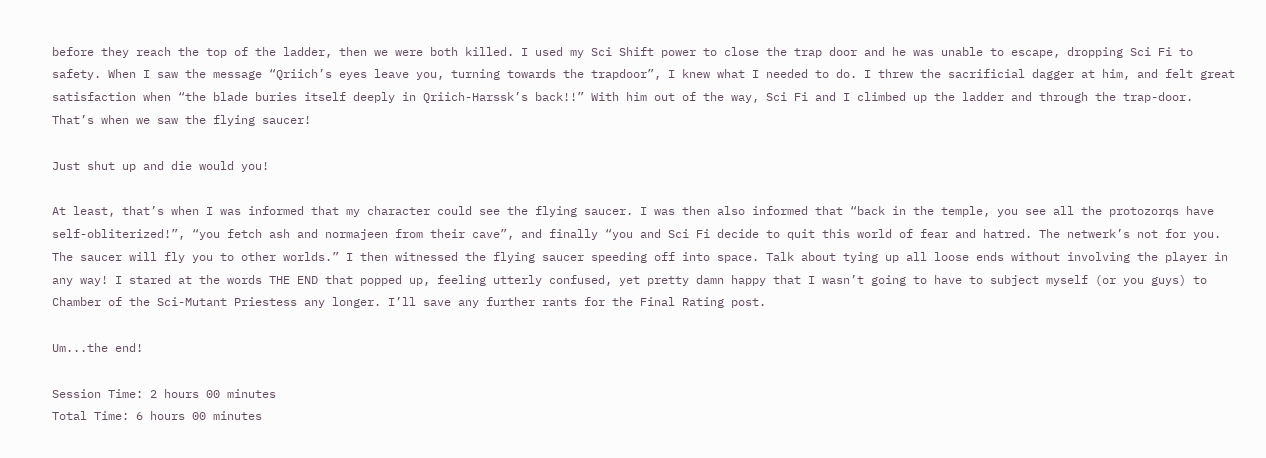before they reach the top of the ladder, then we were both killed. I used my Sci Shift power to close the trap door and he was unable to escape, dropping Sci Fi to safety. When I saw the message “Qriich’s eyes leave you, turning towards the trapdoor”, I knew what I needed to do. I threw the sacrificial dagger at him, and felt great satisfaction when “the blade buries itself deeply in Qriich-Harssk’s back!!” With him out of the way, Sci Fi and I climbed up the ladder and through the trap-door. That’s when we saw the flying saucer!

Just shut up and die would you!

At least, that’s when I was informed that my character could see the flying saucer. I was then also informed that “back in the temple, you see all the protozorqs have self-obliterized!”, “you fetch ash and normajeen from their cave”, and finally “you and Sci Fi decide to quit this world of fear and hatred. The netwerk’s not for you. The saucer will fly you to other worlds.” I then witnessed the flying saucer speeding off into space. Talk about tying up all loose ends without involving the player in any way! I stared at the words THE END that popped up, feeling utterly confused, yet pretty damn happy that I wasn’t going to have to subject myself (or you guys) to Chamber of the Sci-Mutant Priestess any longer. I’ll save any further rants for the Final Rating post.

Um...the end!

Session Time: 2 hours 00 minutes
Total Time: 6 hours 00 minutes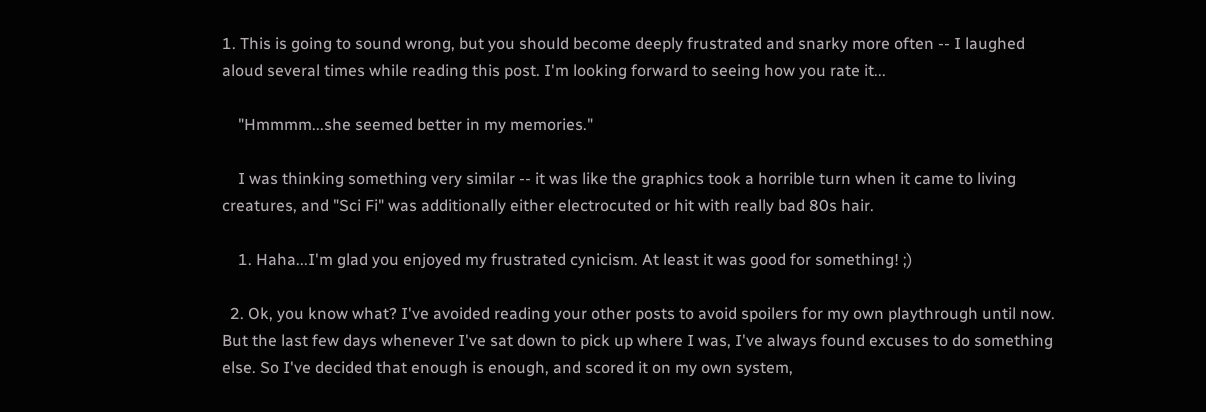1. This is going to sound wrong, but you should become deeply frustrated and snarky more often -- I laughed aloud several times while reading this post. I'm looking forward to seeing how you rate it...

    "Hmmmm...she seemed better in my memories."

    I was thinking something very similar -- it was like the graphics took a horrible turn when it came to living creatures, and "Sci Fi" was additionally either electrocuted or hit with really bad 80s hair.

    1. Haha...I'm glad you enjoyed my frustrated cynicism. At least it was good for something! ;)

  2. Ok, you know what? I've avoided reading your other posts to avoid spoilers for my own playthrough until now. But the last few days whenever I've sat down to pick up where I was, I've always found excuses to do something else. So I've decided that enough is enough, and scored it on my own system,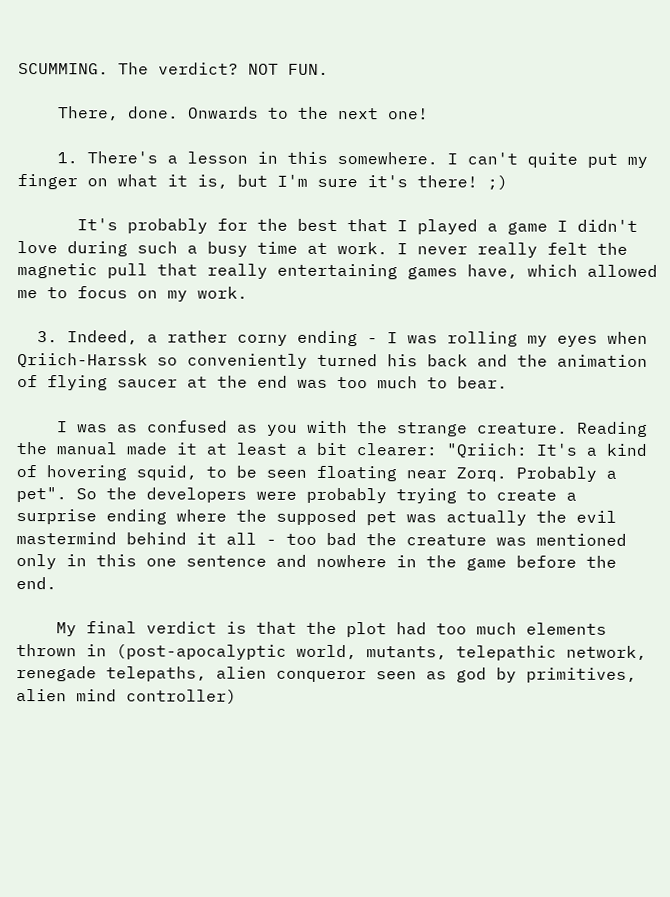SCUMMING. The verdict? NOT FUN.

    There, done. Onwards to the next one!

    1. There's a lesson in this somewhere. I can't quite put my finger on what it is, but I'm sure it's there! ;)

      It's probably for the best that I played a game I didn't love during such a busy time at work. I never really felt the magnetic pull that really entertaining games have, which allowed me to focus on my work.

  3. Indeed, a rather corny ending - I was rolling my eyes when Qriich-Harssk so conveniently turned his back and the animation of flying saucer at the end was too much to bear.

    I was as confused as you with the strange creature. Reading the manual made it at least a bit clearer: "Qriich: It's a kind of hovering squid, to be seen floating near Zorq. Probably a pet". So the developers were probably trying to create a surprise ending where the supposed pet was actually the evil mastermind behind it all - too bad the creature was mentioned only in this one sentence and nowhere in the game before the end.

    My final verdict is that the plot had too much elements thrown in (post-apocalyptic world, mutants, telepathic network, renegade telepaths, alien conqueror seen as god by primitives, alien mind controller)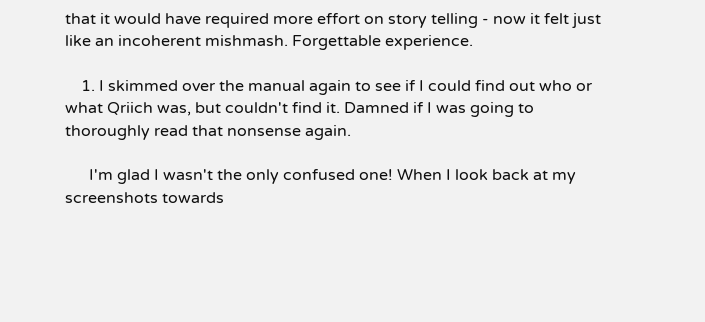that it would have required more effort on story telling - now it felt just like an incoherent mishmash. Forgettable experience.

    1. I skimmed over the manual again to see if I could find out who or what Qriich was, but couldn't find it. Damned if I was going to thoroughly read that nonsense again.

      I'm glad I wasn't the only confused one! When I look back at my screenshots towards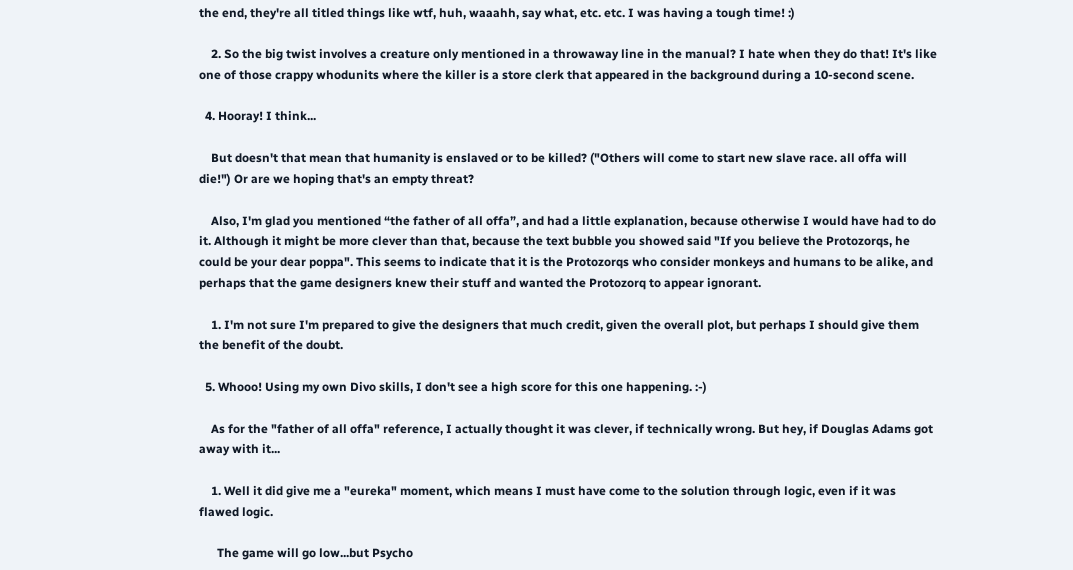the end, they're all titled things like wtf, huh, waaahh, say what, etc. etc. I was having a tough time! :)

    2. So the big twist involves a creature only mentioned in a throwaway line in the manual? I hate when they do that! It's like one of those crappy whodunits where the killer is a store clerk that appeared in the background during a 10-second scene.

  4. Hooray! I think...

    But doesn't that mean that humanity is enslaved or to be killed? ("Others will come to start new slave race. all offa will die!") Or are we hoping that's an empty threat?

    Also, I'm glad you mentioned “the father of all offa”, and had a little explanation, because otherwise I would have had to do it. Although it might be more clever than that, because the text bubble you showed said "If you believe the Protozorqs, he could be your dear poppa". This seems to indicate that it is the Protozorqs who consider monkeys and humans to be alike, and perhaps that the game designers knew their stuff and wanted the Protozorq to appear ignorant.

    1. I'm not sure I'm prepared to give the designers that much credit, given the overall plot, but perhaps I should give them the benefit of the doubt.

  5. Whooo! Using my own Divo skills, I don't see a high score for this one happening. :-)

    As for the "father of all offa" reference, I actually thought it was clever, if technically wrong. But hey, if Douglas Adams got away with it...

    1. Well it did give me a "eureka" moment, which means I must have come to the solution through logic, even if it was flawed logic.

      The game will go low...but Psycho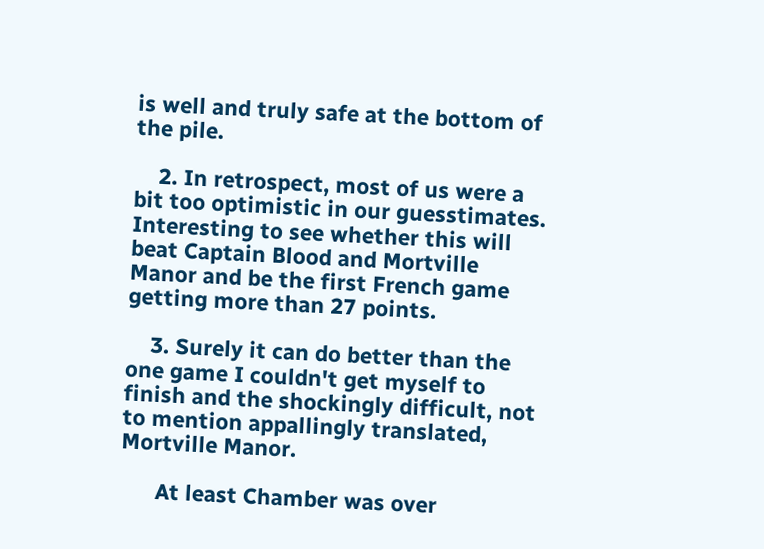is well and truly safe at the bottom of the pile.

    2. In retrospect, most of us were a bit too optimistic in our guesstimates. Interesting to see whether this will beat Captain Blood and Mortville Manor and be the first French game getting more than 27 points.

    3. Surely it can do better than the one game I couldn't get myself to finish and the shockingly difficult, not to mention appallingly translated, Mortville Manor.

      At least Chamber was over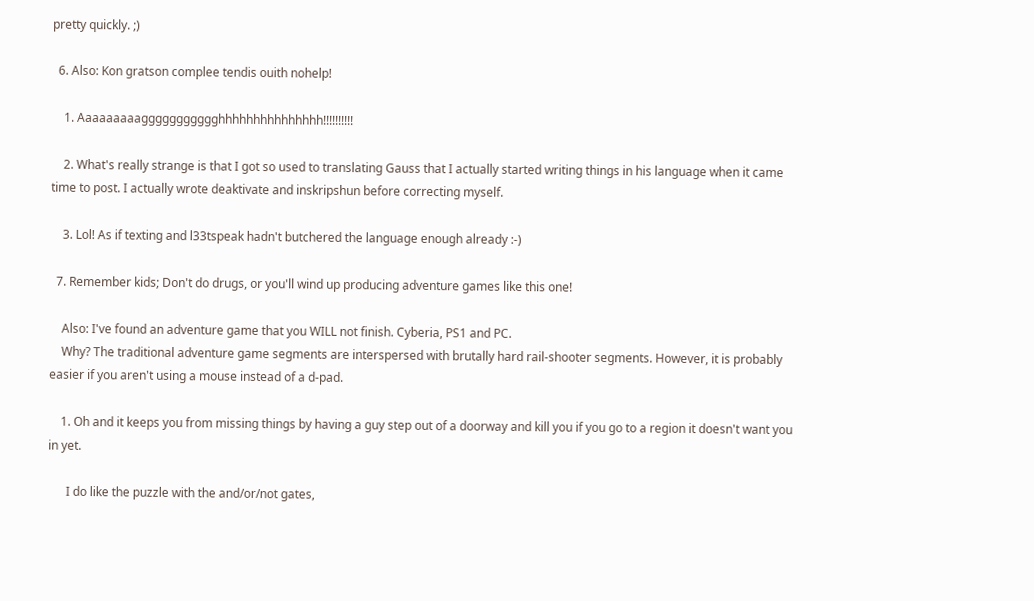pretty quickly. ;)

  6. Also: Kon gratson complee tendis ouith nohelp!

    1. Aaaaaaaaaggggggggggghhhhhhhhhhhhhhh!!!!!!!!!!

    2. What's really strange is that I got so used to translating Gauss that I actually started writing things in his language when it came time to post. I actually wrote deaktivate and inskripshun before correcting myself.

    3. Lol! As if texting and l33tspeak hadn't butchered the language enough already :-)

  7. Remember kids; Don't do drugs, or you'll wind up producing adventure games like this one!

    Also: I've found an adventure game that you WILL not finish. Cyberia, PS1 and PC.
    Why? The traditional adventure game segments are interspersed with brutally hard rail-shooter segments. However, it is probably easier if you aren't using a mouse instead of a d-pad.

    1. Oh and it keeps you from missing things by having a guy step out of a doorway and kill you if you go to a region it doesn't want you in yet.

      I do like the puzzle with the and/or/not gates,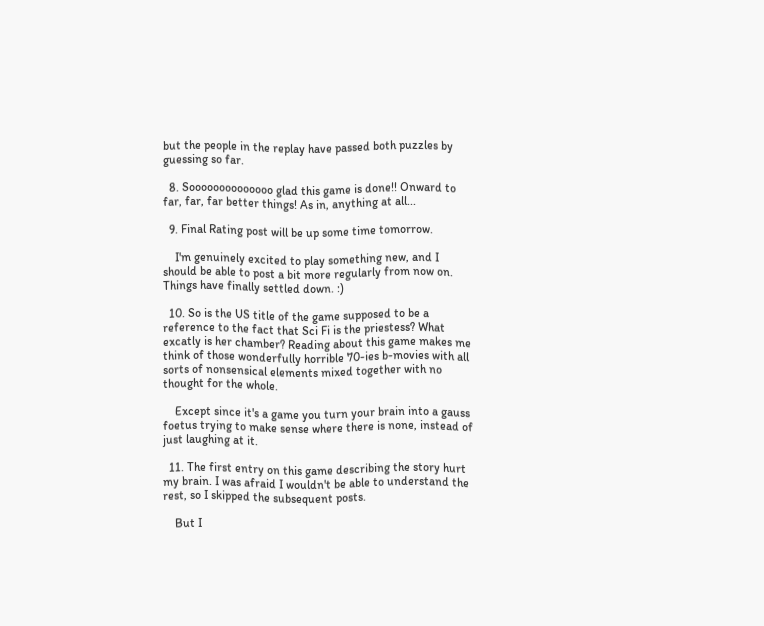but the people in the replay have passed both puzzles by guessing so far.

  8. Soooooooooooooo glad this game is done!! Onward to far, far, far better things! As in, anything at all...

  9. Final Rating post will be up some time tomorrow.

    I'm genuinely excited to play something new, and I should be able to post a bit more regularly from now on. Things have finally settled down. :)

  10. So is the US title of the game supposed to be a reference to the fact that Sci Fi is the priestess? What excatly is her chamber? Reading about this game makes me think of those wonderfully horrible 70-ies b-movies with all sorts of nonsensical elements mixed together with no thought for the whole.

    Except since it's a game you turn your brain into a gauss foetus trying to make sense where there is none, instead of just laughing at it.

  11. The first entry on this game describing the story hurt my brain. I was afraid I wouldn't be able to understand the rest, so I skipped the subsequent posts.

    But I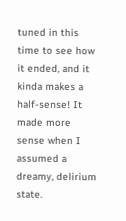tuned in this time to see how it ended, and it kinda makes a half-sense! It made more sense when I assumed a dreamy, delirium state.